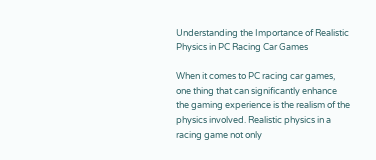Understanding the Importance of Realistic Physics in PC Racing Car Games

When it comes to PC racing car games, one thing that can significantly enhance the gaming experience is the realism of the physics involved. Realistic physics in a racing game not only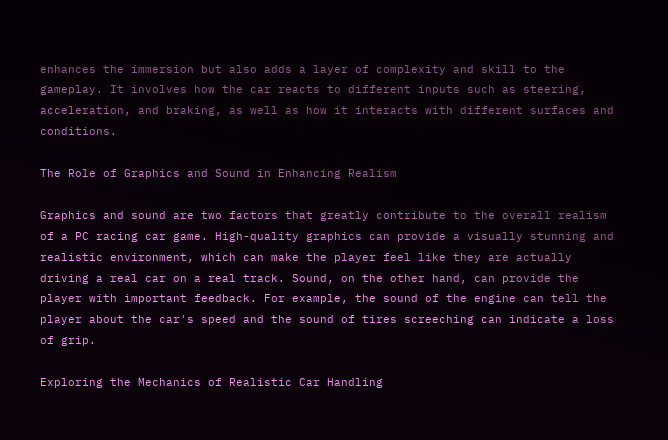enhances the immersion but also adds a layer of complexity and skill to the gameplay. It involves how the car reacts to different inputs such as steering, acceleration, and braking, as well as how it interacts with different surfaces and conditions.

The Role of Graphics and Sound in Enhancing Realism

Graphics and sound are two factors that greatly contribute to the overall realism of a PC racing car game. High-quality graphics can provide a visually stunning and realistic environment, which can make the player feel like they are actually driving a real car on a real track. Sound, on the other hand, can provide the player with important feedback. For example, the sound of the engine can tell the player about the car's speed and the sound of tires screeching can indicate a loss of grip.

Exploring the Mechanics of Realistic Car Handling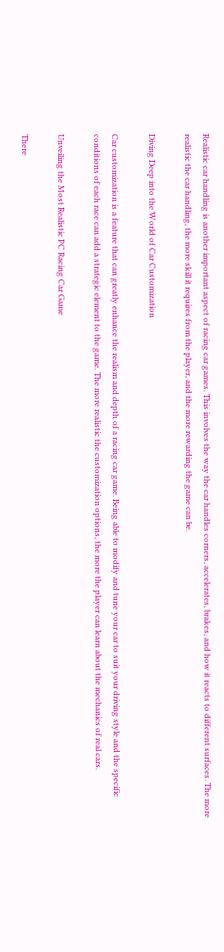Realistic car handling is another important aspect of racing car games. This involves the way the car handles corners, accelerates, brakes, and how it reacts to different surfaces. The more realistic the car handling, the more skill it requires from the player, and the more rewarding the game can be.

Diving Deep into the World of Car Customization

Car customization is a feature that can greatly enhance the realism and depth of a racing car game. Being able to modify and tune your car to suit your driving style and the specific conditions of each race can add a strategic element to the game. The more realistic the customization options, the more the player can learn about the mechanics of real cars.

Unveiling the Most Realistic PC Racing Car Game

There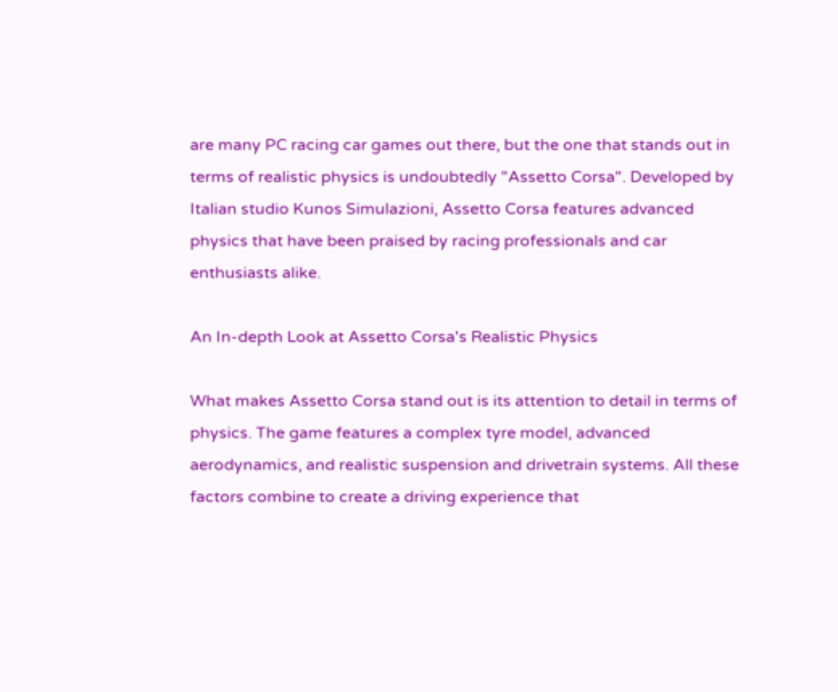are many PC racing car games out there, but the one that stands out in terms of realistic physics is undoubtedly "Assetto Corsa". Developed by Italian studio Kunos Simulazioni, Assetto Corsa features advanced physics that have been praised by racing professionals and car enthusiasts alike.

An In-depth Look at Assetto Corsa's Realistic Physics

What makes Assetto Corsa stand out is its attention to detail in terms of physics. The game features a complex tyre model, advanced aerodynamics, and realistic suspension and drivetrain systems. All these factors combine to create a driving experience that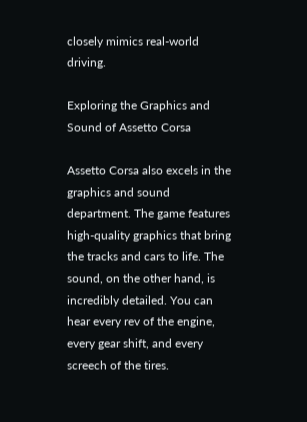closely mimics real-world driving.

Exploring the Graphics and Sound of Assetto Corsa

Assetto Corsa also excels in the graphics and sound department. The game features high-quality graphics that bring the tracks and cars to life. The sound, on the other hand, is incredibly detailed. You can hear every rev of the engine, every gear shift, and every screech of the tires.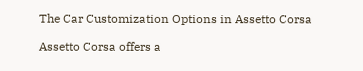The Car Customization Options in Assetto Corsa

Assetto Corsa offers a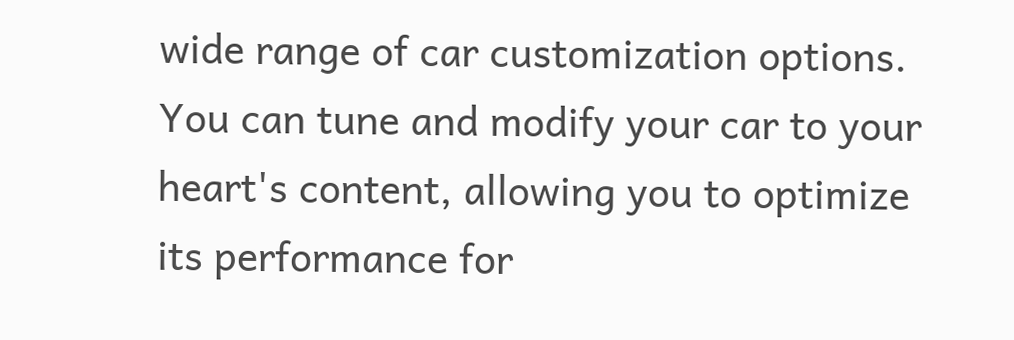wide range of car customization options. You can tune and modify your car to your heart's content, allowing you to optimize its performance for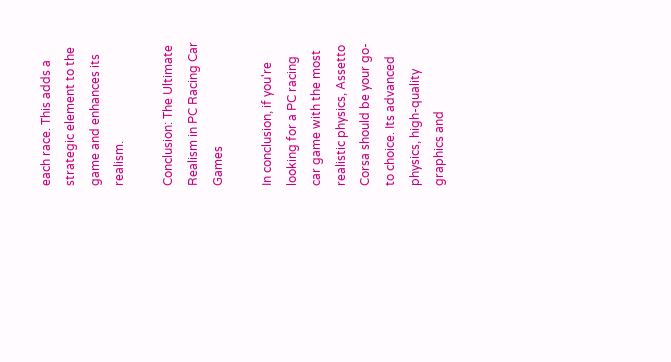each race. This adds a strategic element to the game and enhances its realism.

Conclusion: The Ultimate Realism in PC Racing Car Games

In conclusion, if you're looking for a PC racing car game with the most realistic physics, Assetto Corsa should be your go-to choice. Its advanced physics, high-quality graphics and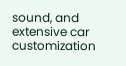sound, and extensive car customization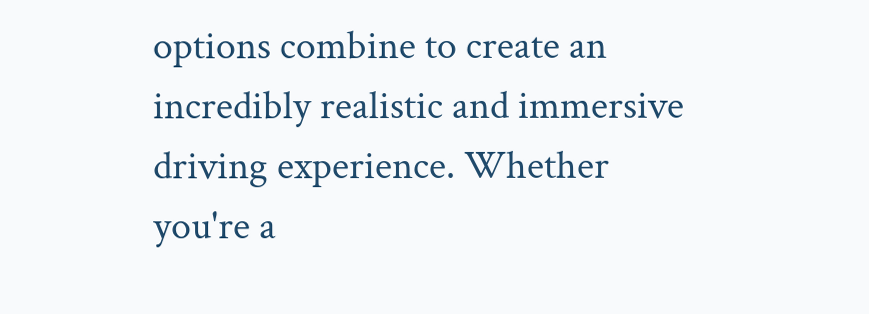options combine to create an incredibly realistic and immersive driving experience. Whether you're a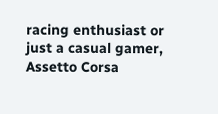racing enthusiast or just a casual gamer, Assetto Corsa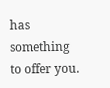has something to offer you.